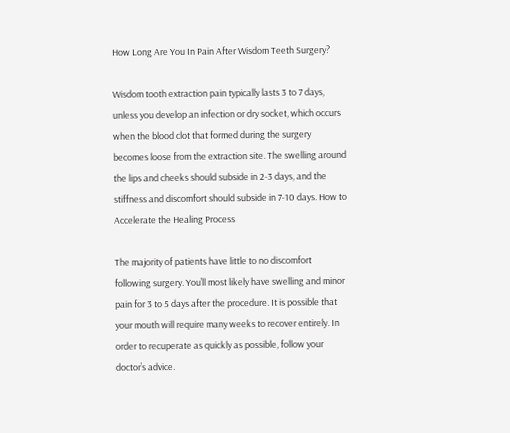How Long Are You In Pain After Wisdom Teeth Surgery?

Wisdom tooth extraction pain typically lasts 3 to 7 days, unless you develop an infection or dry socket, which occurs when the blood clot that formed during the surgery becomes loose from the extraction site. The swelling around the lips and cheeks should subside in 2-3 days, and the stiffness and discomfort should subside in 7-10 days. How to Accelerate the Healing Process

The majority of patients have little to no discomfort following surgery. You’ll most likely have swelling and minor pain for 3 to 5 days after the procedure. It is possible that your mouth will require many weeks to recover entirely. In order to recuperate as quickly as possible, follow your doctor’s advice.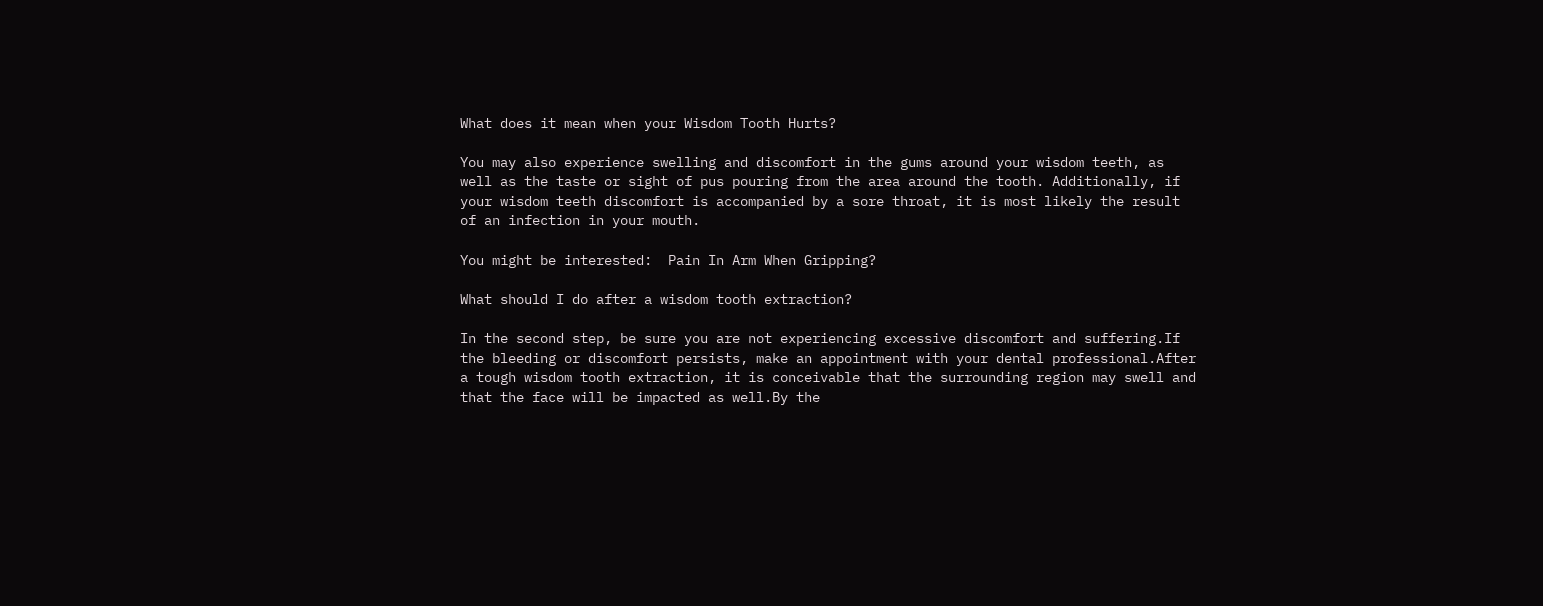What does it mean when your Wisdom Tooth Hurts?

You may also experience swelling and discomfort in the gums around your wisdom teeth, as well as the taste or sight of pus pouring from the area around the tooth. Additionally, if your wisdom teeth discomfort is accompanied by a sore throat, it is most likely the result of an infection in your mouth.

You might be interested:  Pain In Arm When Gripping?

What should I do after a wisdom tooth extraction?

In the second step, be sure you are not experiencing excessive discomfort and suffering.If the bleeding or discomfort persists, make an appointment with your dental professional.After a tough wisdom tooth extraction, it is conceivable that the surrounding region may swell and that the face will be impacted as well.By the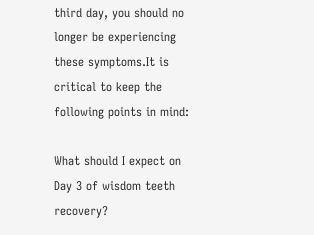third day, you should no longer be experiencing these symptoms.It is critical to keep the following points in mind:

What should I expect on Day 3 of wisdom teeth recovery?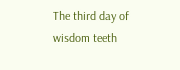The third day of wisdom teeth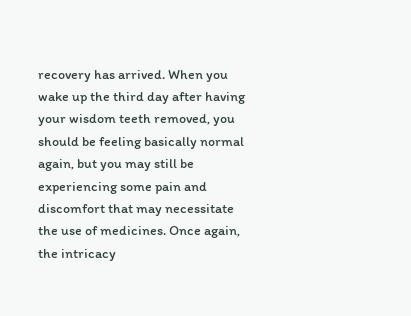recovery has arrived. When you wake up the third day after having your wisdom teeth removed, you should be feeling basically normal again, but you may still be experiencing some pain and discomfort that may necessitate the use of medicines. Once again, the intricacy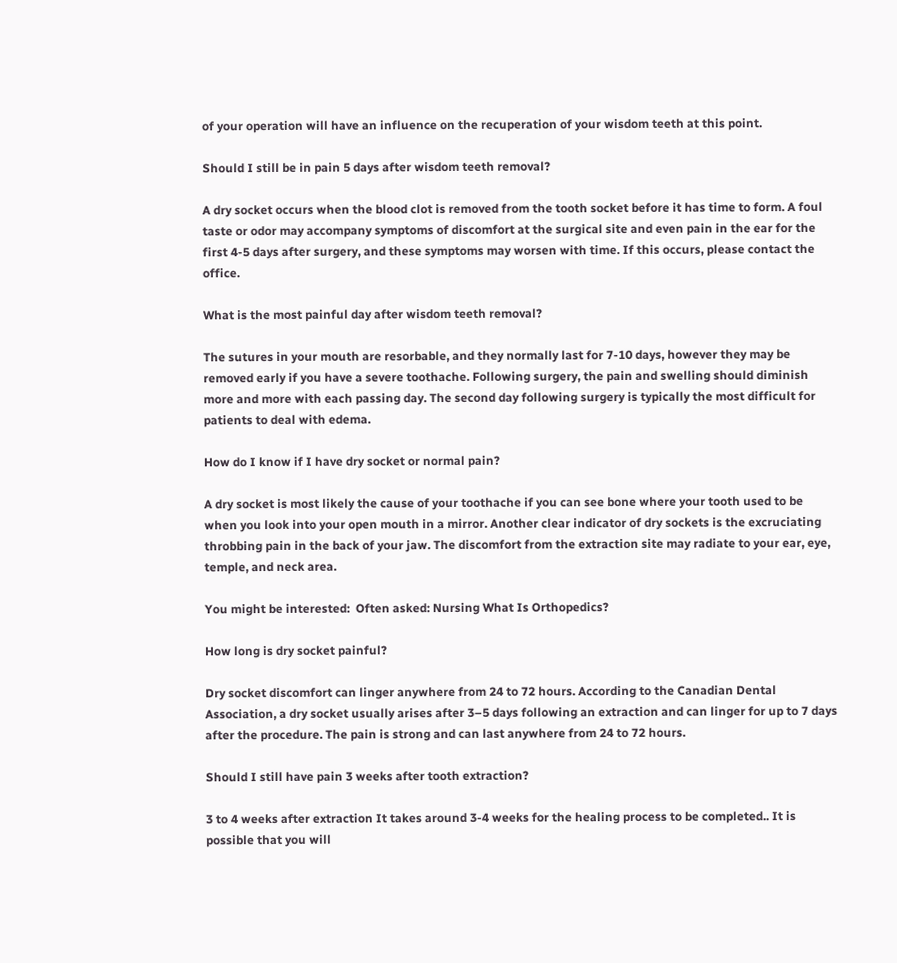of your operation will have an influence on the recuperation of your wisdom teeth at this point.

Should I still be in pain 5 days after wisdom teeth removal?

A dry socket occurs when the blood clot is removed from the tooth socket before it has time to form. A foul taste or odor may accompany symptoms of discomfort at the surgical site and even pain in the ear for the first 4-5 days after surgery, and these symptoms may worsen with time. If this occurs, please contact the office.

What is the most painful day after wisdom teeth removal?

The sutures in your mouth are resorbable, and they normally last for 7-10 days, however they may be removed early if you have a severe toothache. Following surgery, the pain and swelling should diminish more and more with each passing day. The second day following surgery is typically the most difficult for patients to deal with edema.

How do I know if I have dry socket or normal pain?

A dry socket is most likely the cause of your toothache if you can see bone where your tooth used to be when you look into your open mouth in a mirror. Another clear indicator of dry sockets is the excruciating throbbing pain in the back of your jaw. The discomfort from the extraction site may radiate to your ear, eye, temple, and neck area.

You might be interested:  Often asked: Nursing What Is Orthopedics?

How long is dry socket painful?

Dry socket discomfort can linger anywhere from 24 to 72 hours. According to the Canadian Dental Association, a dry socket usually arises after 3–5 days following an extraction and can linger for up to 7 days after the procedure. The pain is strong and can last anywhere from 24 to 72 hours.

Should I still have pain 3 weeks after tooth extraction?

3 to 4 weeks after extraction It takes around 3-4 weeks for the healing process to be completed.. It is possible that you will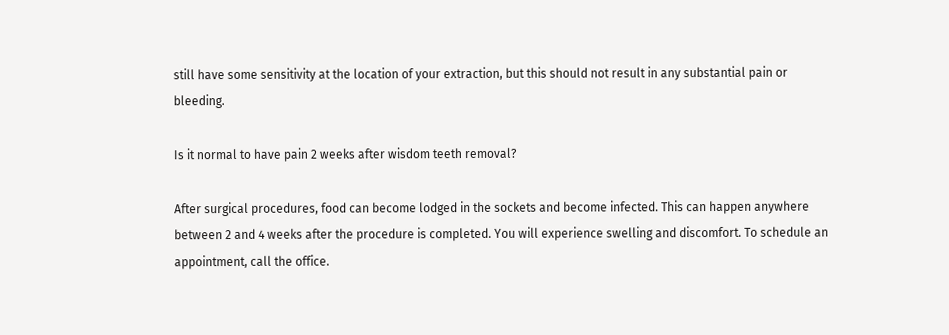still have some sensitivity at the location of your extraction, but this should not result in any substantial pain or bleeding.

Is it normal to have pain 2 weeks after wisdom teeth removal?

After surgical procedures, food can become lodged in the sockets and become infected. This can happen anywhere between 2 and 4 weeks after the procedure is completed. You will experience swelling and discomfort. To schedule an appointment, call the office.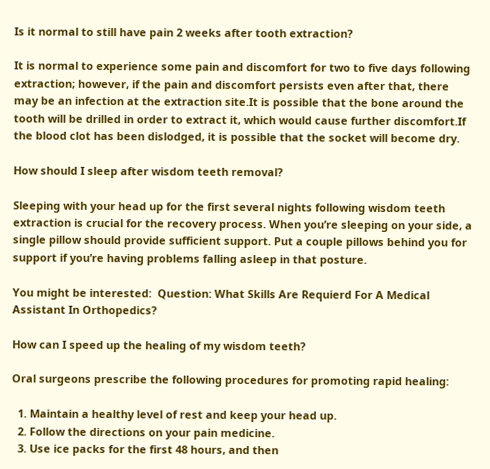Is it normal to still have pain 2 weeks after tooth extraction?

It is normal to experience some pain and discomfort for two to five days following extraction; however, if the pain and discomfort persists even after that, there may be an infection at the extraction site.It is possible that the bone around the tooth will be drilled in order to extract it, which would cause further discomfort.If the blood clot has been dislodged, it is possible that the socket will become dry.

How should I sleep after wisdom teeth removal?

Sleeping with your head up for the first several nights following wisdom teeth extraction is crucial for the recovery process. When you’re sleeping on your side, a single pillow should provide sufficient support. Put a couple pillows behind you for support if you’re having problems falling asleep in that posture.

You might be interested:  Question: What Skills Are Requierd For A Medical Assistant In Orthopedics?

How can I speed up the healing of my wisdom teeth?

Oral surgeons prescribe the following procedures for promoting rapid healing:

  1. Maintain a healthy level of rest and keep your head up.
  2. Follow the directions on your pain medicine.
  3. Use ice packs for the first 48 hours, and then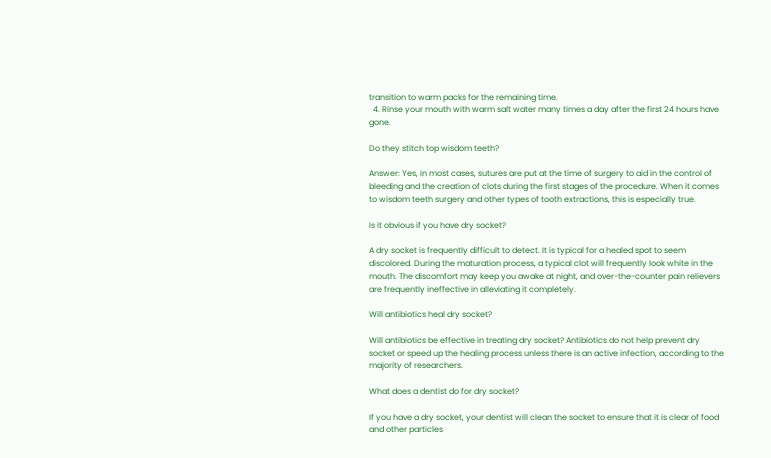transition to warm packs for the remaining time.
  4. Rinse your mouth with warm salt water many times a day after the first 24 hours have gone.

Do they stitch top wisdom teeth?

Answer: Yes, in most cases, sutures are put at the time of surgery to aid in the control of bleeding and the creation of clots during the first stages of the procedure. When it comes to wisdom teeth surgery and other types of tooth extractions, this is especially true.

Is it obvious if you have dry socket?

A dry socket is frequently difficult to detect. It is typical for a healed spot to seem discolored. During the maturation process, a typical clot will frequently look white in the mouth. The discomfort may keep you awake at night, and over-the-counter pain relievers are frequently ineffective in alleviating it completely.

Will antibiotics heal dry socket?

Will antibiotics be effective in treating dry socket? Antibiotics do not help prevent dry socket or speed up the healing process unless there is an active infection, according to the majority of researchers.

What does a dentist do for dry socket?

If you have a dry socket, your dentist will clean the socket to ensure that it is clear of food and other particles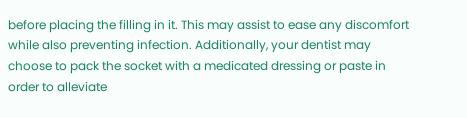before placing the filling in it. This may assist to ease any discomfort while also preventing infection. Additionally, your dentist may choose to pack the socket with a medicated dressing or paste in order to alleviate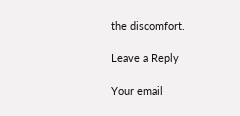the discomfort.

Leave a Reply

Your email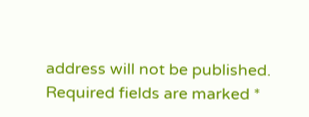address will not be published. Required fields are marked *